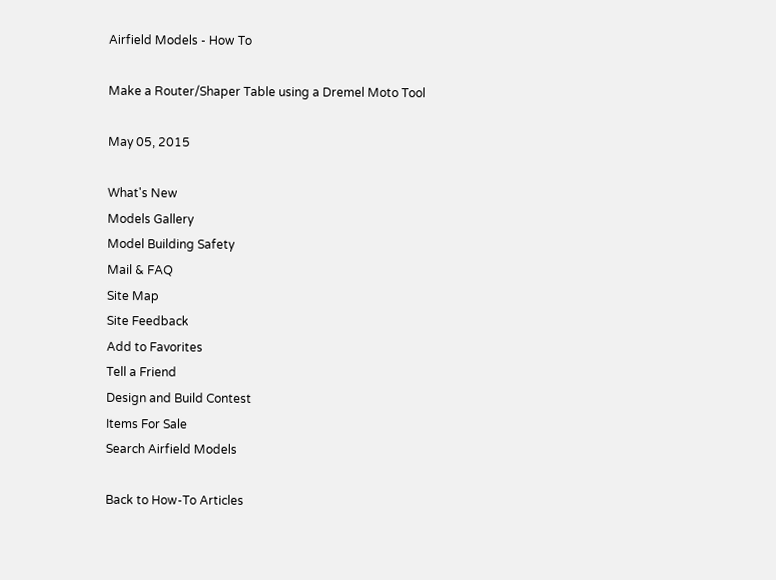Airfield Models - How To

Make a Router/Shaper Table using a Dremel Moto Tool

May 05, 2015

What's New
Models Gallery
Model Building Safety
Mail & FAQ
Site Map
Site Feedback
Add to Favorites
Tell a Friend
Design and Build Contest
Items For Sale
Search Airfield Models

Back to How-To Articles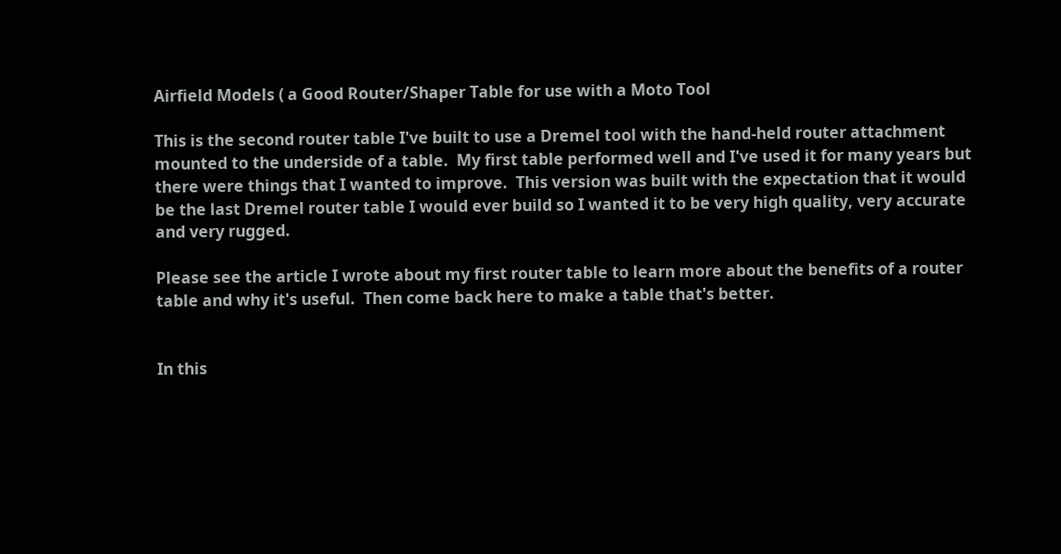Airfield Models ( a Good Router/Shaper Table for use with a Moto Tool

This is the second router table I've built to use a Dremel tool with the hand-held router attachment mounted to the underside of a table.  My first table performed well and I've used it for many years but there were things that I wanted to improve.  This version was built with the expectation that it would be the last Dremel router table I would ever build so I wanted it to be very high quality, very accurate and very rugged.

Please see the article I wrote about my first router table to learn more about the benefits of a router table and why it's useful.  Then come back here to make a table that's better.


In this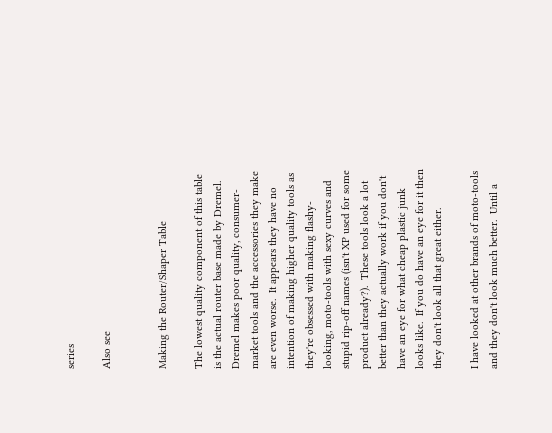series

Also see


Making the Router/Shaper Table

The lowest quality component of this table is the actual router base made by Dremel.  Dremel makes poor quality, consumer-market tools and the accessories they make are even worse.  It appears they have no intention of making higher quality tools as they're obsessed with making flashy-looking, moto-tools with sexy curves and stupid rip-off names (isn't XP used for some product already?).  These tools look a lot better than they actually work if you don't have an eye for what cheap plastic junk looks like.  If you do have an eye for it then they don't look all that great either.

I have looked at other brands of moto-tools and they don't look much better.  Until a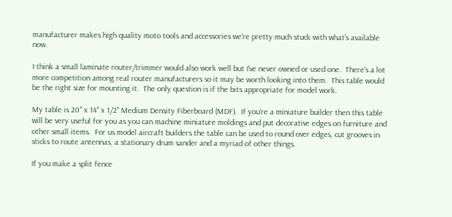manufacturer makes high quality moto tools and accessories we're pretty much stuck with what's available now.

I think a small laminate router/trimmer would also work well but I've never owned or used one.  There's a lot more competition among real router manufacturers so it may be worth looking into them.  This table would be the right size for mounting it.  The only question is if the bits appropriate for model work.

My table is 20" x 14" x 1/2" Medium Density Fiberboard (MDF).  If you're a miniature builder then this table will be very useful for you as you can machine miniature moldings and put decorative edges on furniture and other small items.  For us model aircraft builders the table can be used to round over edges, cut grooves in sticks to route antennas, a stationary drum sander and a myriad of other things.

If you make a split fence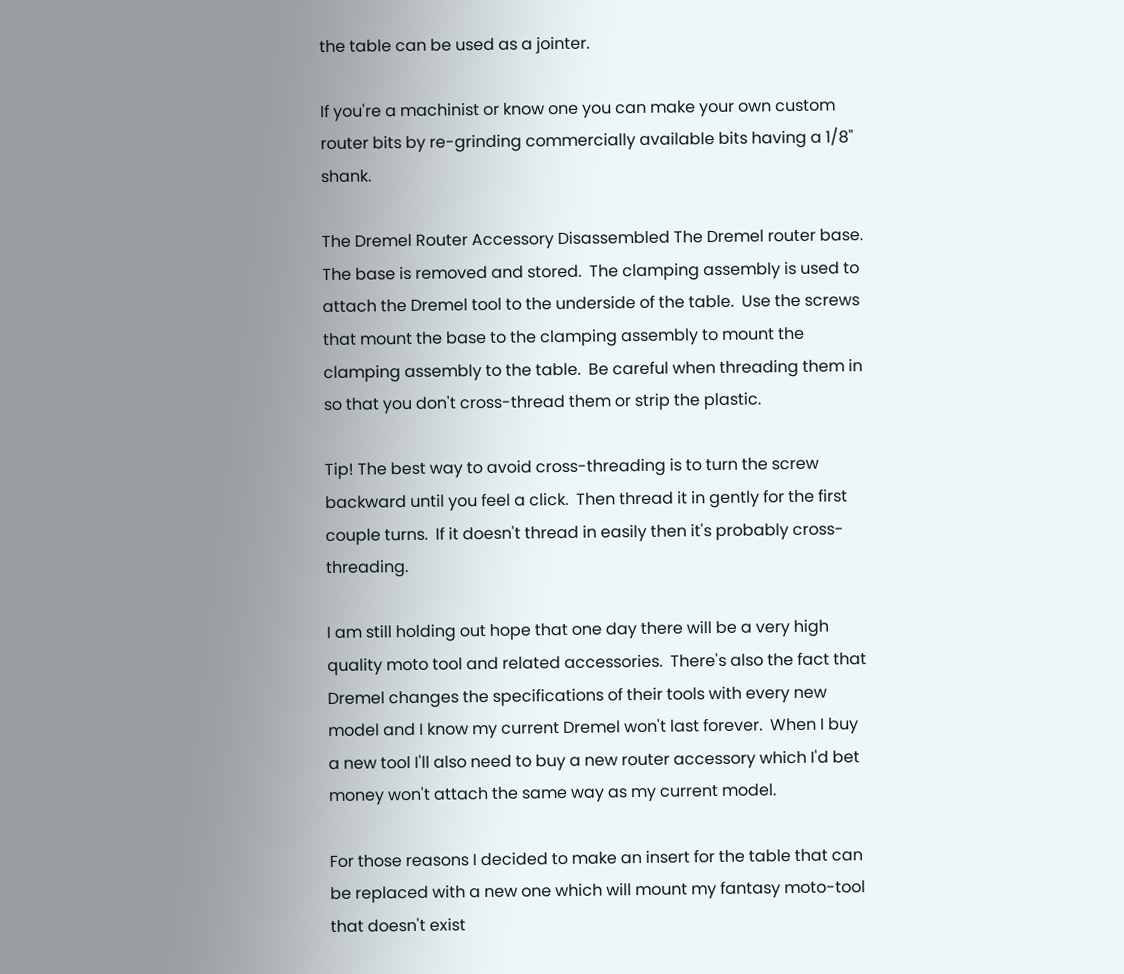the table can be used as a jointer.

If you're a machinist or know one you can make your own custom router bits by re-grinding commercially available bits having a 1/8" shank.

The Dremel Router Accessory Disassembled The Dremel router base.  The base is removed and stored.  The clamping assembly is used to attach the Dremel tool to the underside of the table.  Use the screws that mount the base to the clamping assembly to mount the clamping assembly to the table.  Be careful when threading them in so that you don't cross-thread them or strip the plastic.

Tip! The best way to avoid cross-threading is to turn the screw backward until you feel a click.  Then thread it in gently for the first couple turns.  If it doesn't thread in easily then it's probably cross-threading.

I am still holding out hope that one day there will be a very high quality moto tool and related accessories.  There's also the fact that Dremel changes the specifications of their tools with every new model and I know my current Dremel won't last forever.  When I buy a new tool I'll also need to buy a new router accessory which I'd bet money won't attach the same way as my current model.

For those reasons I decided to make an insert for the table that can be replaced with a new one which will mount my fantasy moto-tool that doesn't exist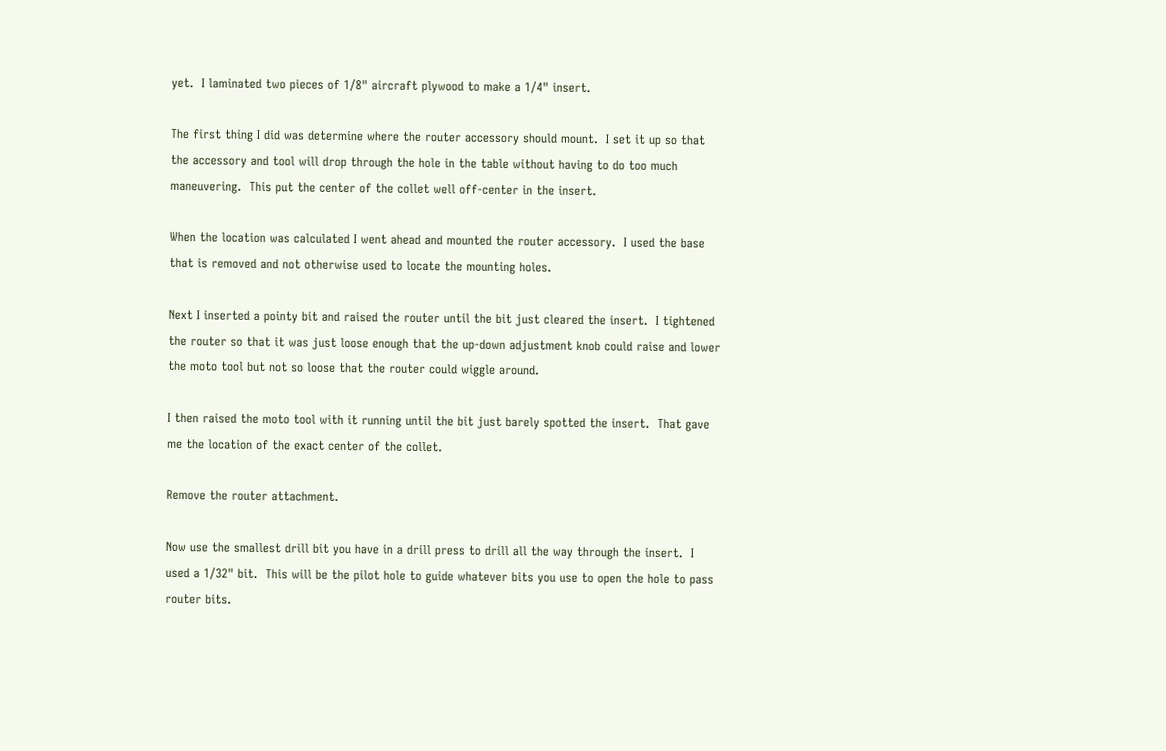yet.  I laminated two pieces of 1/8" aircraft plywood to make a 1/4" insert.

The first thing I did was determine where the router accessory should mount.  I set it up so that the accessory and tool will drop through the hole in the table without having to do too much maneuvering.  This put the center of the collet well off-center in the insert.

When the location was calculated I went ahead and mounted the router accessory.  I used the base that is removed and not otherwise used to locate the mounting holes.

Next I inserted a pointy bit and raised the router until the bit just cleared the insert.  I tightened the router so that it was just loose enough that the up-down adjustment knob could raise and lower the moto tool but not so loose that the router could wiggle around.

I then raised the moto tool with it running until the bit just barely spotted the insert.  That gave me the location of the exact center of the collet.

Remove the router attachment.

Now use the smallest drill bit you have in a drill press to drill all the way through the insert.  I used a 1/32" bit.  This will be the pilot hole to guide whatever bits you use to open the hole to pass router bits.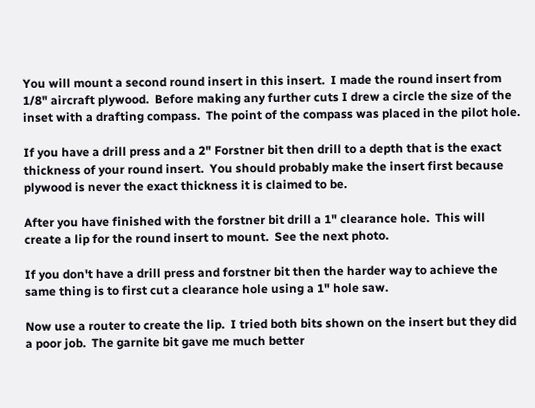You will mount a second round insert in this insert.  I made the round insert from 1/8" aircraft plywood.  Before making any further cuts I drew a circle the size of the inset with a drafting compass.  The point of the compass was placed in the pilot hole.

If you have a drill press and a 2" Forstner bit then drill to a depth that is the exact thickness of your round insert.  You should probably make the insert first because plywood is never the exact thickness it is claimed to be.

After you have finished with the forstner bit drill a 1" clearance hole.  This will create a lip for the round insert to mount.  See the next photo.

If you don't have a drill press and forstner bit then the harder way to achieve the same thing is to first cut a clearance hole using a 1" hole saw.

Now use a router to create the lip.  I tried both bits shown on the insert but they did a poor job.  The garnite bit gave me much better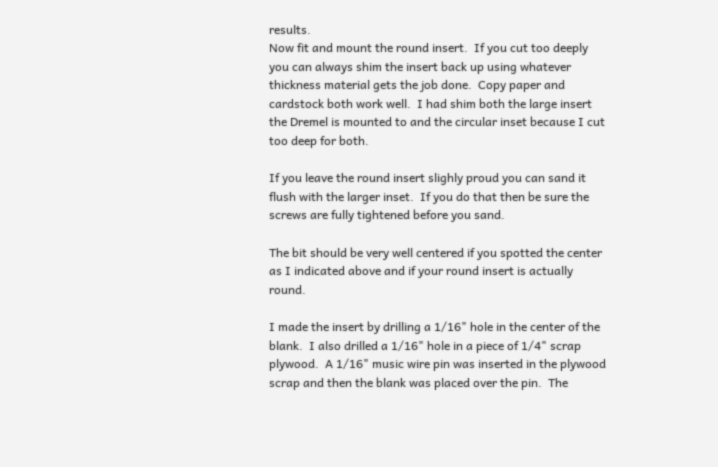results.
Now fit and mount the round insert.  If you cut too deeply you can always shim the insert back up using whatever thickness material gets the job done.  Copy paper and cardstock both work well.  I had shim both the large insert the Dremel is mounted to and the circular inset because I cut too deep for both.

If you leave the round insert slighly proud you can sand it flush with the larger inset.  If you do that then be sure the screws are fully tightened before you sand.

The bit should be very well centered if you spotted the center as I indicated above and if your round insert is actually round.

I made the insert by drilling a 1/16" hole in the center of the blank.  I also drilled a 1/16" hole in a piece of 1/4" scrap plywood.  A 1/16" music wire pin was inserted in the plywood scrap and then the blank was placed over the pin.  The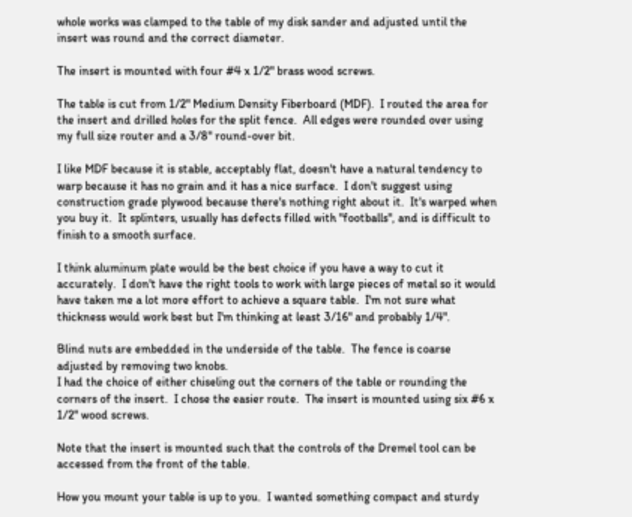whole works was clamped to the table of my disk sander and adjusted until the insert was round and the correct diameter.

The insert is mounted with four #4 x 1/2" brass wood screws.

The table is cut from 1/2" Medium Density Fiberboard (MDF).  I routed the area for the insert and drilled holes for the split fence.  All edges were rounded over using my full size router and a 3/8" round-over bit.

I like MDF because it is stable, acceptably flat, doesn't have a natural tendency to warp because it has no grain and it has a nice surface.  I don't suggest using construction grade plywood because there's nothing right about it.  It's warped when you buy it.  It splinters, usually has defects filled with "footballs", and is difficult to finish to a smooth surface.

I think aluminum plate would be the best choice if you have a way to cut it accurately.  I don't have the right tools to work with large pieces of metal so it would have taken me a lot more effort to achieve a square table.  I'm not sure what thickness would work best but I'm thinking at least 3/16" and probably 1/4".

Blind nuts are embedded in the underside of the table.  The fence is coarse adjusted by removing two knobs.
I had the choice of either chiseling out the corners of the table or rounding the corners of the insert.  I chose the easier route.  The insert is mounted using six #6 x 1/2" wood screws.

Note that the insert is mounted such that the controls of the Dremel tool can be accessed from the front of the table.

How you mount your table is up to you.  I wanted something compact and sturdy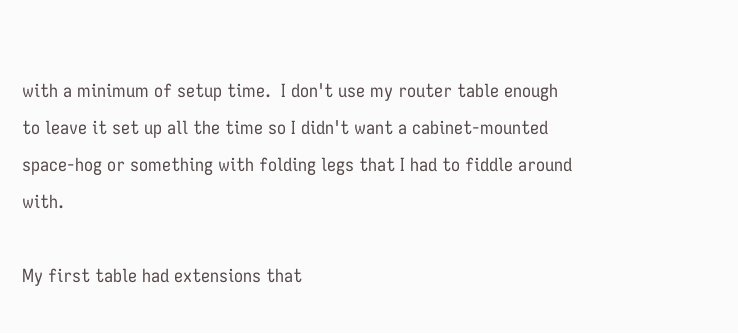with a minimum of setup time.  I don't use my router table enough to leave it set up all the time so I didn't want a cabinet-mounted space-hog or something with folding legs that I had to fiddle around with.

My first table had extensions that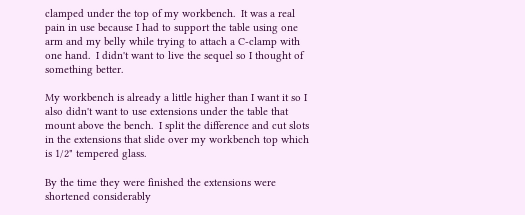clamped under the top of my workbench.  It was a real pain in use because I had to support the table using one arm and my belly while trying to attach a C-clamp with one hand.  I didn't want to live the sequel so I thought of something better.

My workbench is already a little higher than I want it so I also didn't want to use extensions under the table that mount above the bench.  I split the difference and cut slots in the extensions that slide over my workbench top which is 1/2" tempered glass.

By the time they were finished the extensions were shortened considerably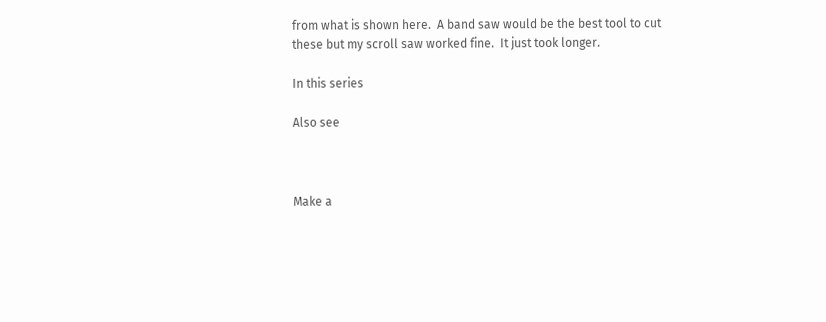from what is shown here.  A band saw would be the best tool to cut these but my scroll saw worked fine.  It just took longer.

In this series

Also see



Make a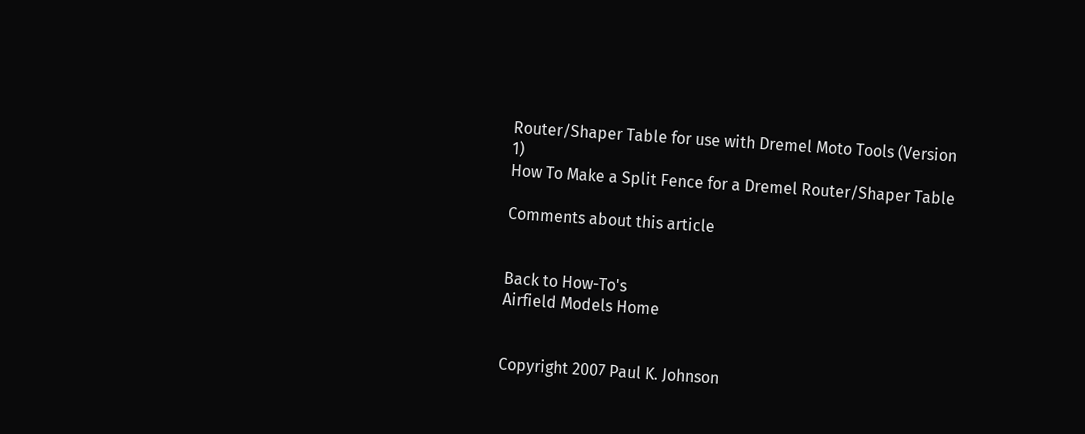Router/Shaper Table for use with Dremel Moto Tools (Version 1)
How To Make a Split Fence for a Dremel Router/Shaper Table

Comments about this article


Back to How-To's
Airfield Models Home


Copyright 2007 Paul K. Johnson